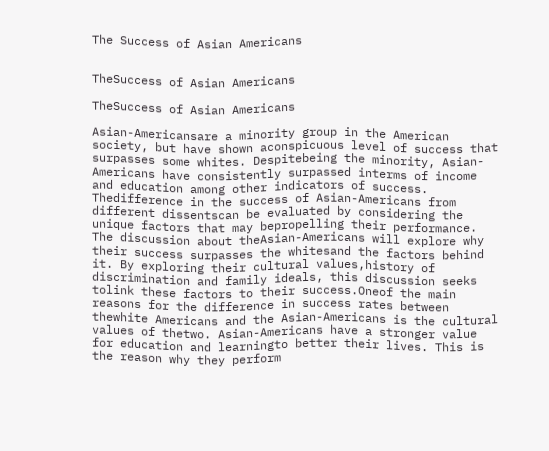The Success of Asian Americans


TheSuccess of Asian Americans

TheSuccess of Asian Americans

Asian-Americansare a minority group in the American society, but have shown aconspicuous level of success that surpasses some whites. Despitebeing the minority, Asian-Americans have consistently surpassed interms of income and education among other indicators of success. Thedifference in the success of Asian-Americans from different dissentscan be evaluated by considering the unique factors that may bepropelling their performance. The discussion about theAsian-Americans will explore why their success surpasses the whitesand the factors behind it. By exploring their cultural values,history of discrimination and family ideals, this discussion seeks tolink these factors to their success.Oneof the main reasons for the difference in success rates between thewhite Americans and the Asian-Americans is the cultural values of thetwo. Asian-Americans have a stronger value for education and learningto better their lives. This is the reason why they perform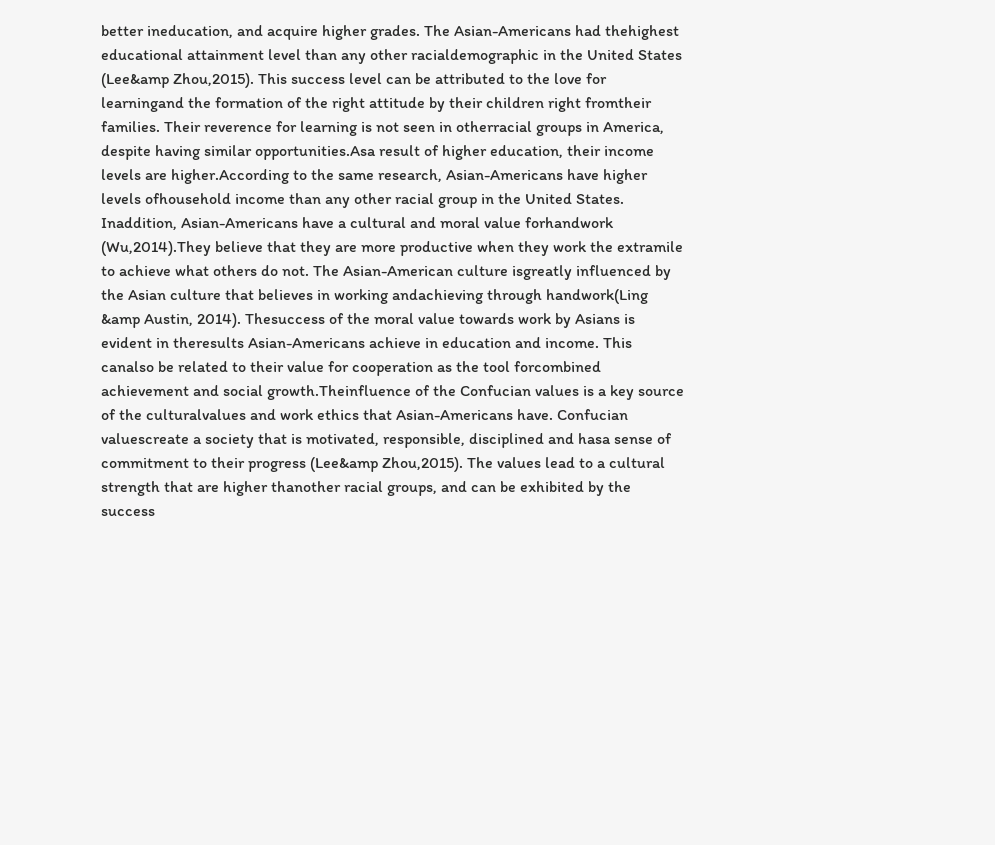better ineducation, and acquire higher grades. The Asian-Americans had thehighest educational attainment level than any other racialdemographic in the United States (Lee&amp Zhou,2015). This success level can be attributed to the love for learningand the formation of the right attitude by their children right fromtheir families. Their reverence for learning is not seen in otherracial groups in America, despite having similar opportunities.Asa result of higher education, their income levels are higher.According to the same research, Asian-Americans have higher levels ofhousehold income than any other racial group in the United States. Inaddition, Asian-Americans have a cultural and moral value forhandwork (Wu,2014).They believe that they are more productive when they work the extramile to achieve what others do not. The Asian-American culture isgreatly influenced by the Asian culture that believes in working andachieving through handwork(Ling &amp Austin, 2014). Thesuccess of the moral value towards work by Asians is evident in theresults Asian-Americans achieve in education and income. This canalso be related to their value for cooperation as the tool forcombined achievement and social growth.Theinfluence of the Confucian values is a key source of the culturalvalues and work ethics that Asian-Americans have. Confucian valuescreate a society that is motivated, responsible, disciplined and hasa sense of commitment to their progress (Lee&amp Zhou,2015). The values lead to a cultural strength that are higher thanother racial groups, and can be exhibited by the success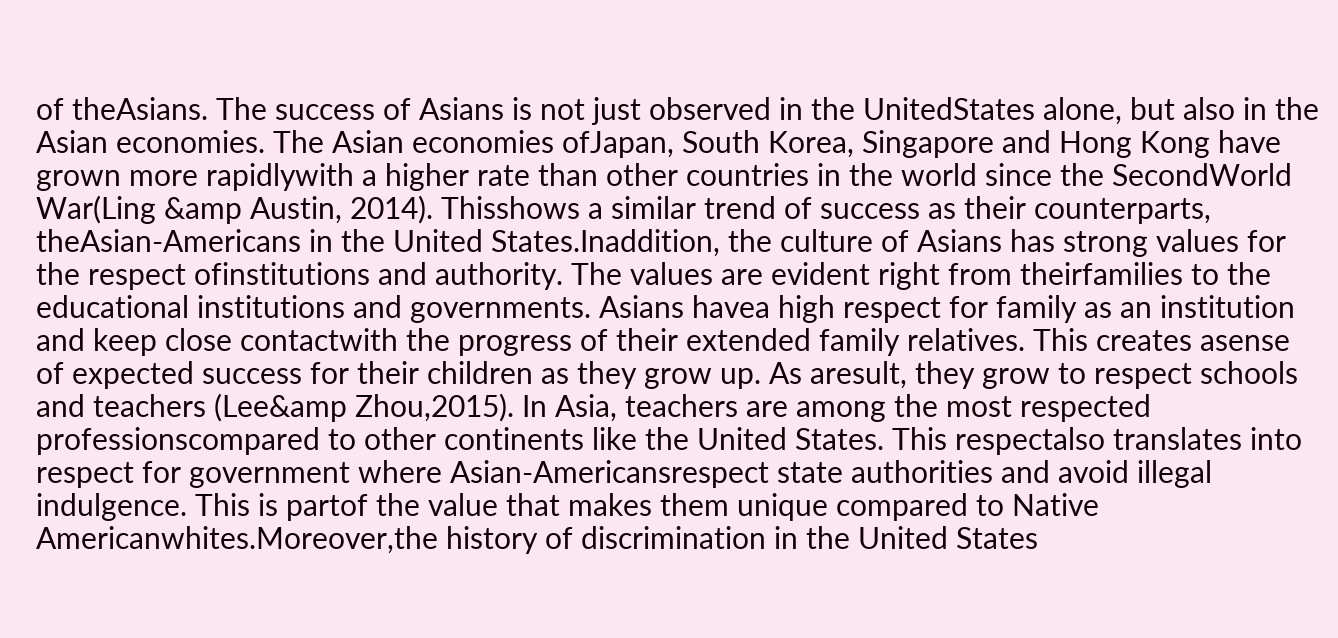of theAsians. The success of Asians is not just observed in the UnitedStates alone, but also in the Asian economies. The Asian economies ofJapan, South Korea, Singapore and Hong Kong have grown more rapidlywith a higher rate than other countries in the world since the SecondWorld War(Ling &amp Austin, 2014). Thisshows a similar trend of success as their counterparts, theAsian-Americans in the United States.Inaddition, the culture of Asians has strong values for the respect ofinstitutions and authority. The values are evident right from theirfamilies to the educational institutions and governments. Asians havea high respect for family as an institution and keep close contactwith the progress of their extended family relatives. This creates asense of expected success for their children as they grow up. As aresult, they grow to respect schools and teachers (Lee&amp Zhou,2015). In Asia, teachers are among the most respected professionscompared to other continents like the United States. This respectalso translates into respect for government where Asian-Americansrespect state authorities and avoid illegal indulgence. This is partof the value that makes them unique compared to Native Americanwhites.Moreover,the history of discrimination in the United States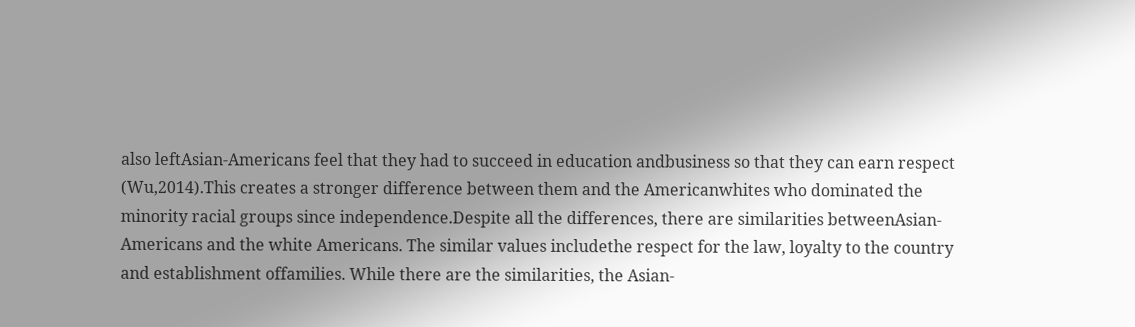also leftAsian-Americans feel that they had to succeed in education andbusiness so that they can earn respect (Wu,2014).This creates a stronger difference between them and the Americanwhites who dominated the minority racial groups since independence.Despite all the differences, there are similarities betweenAsian-Americans and the white Americans. The similar values includethe respect for the law, loyalty to the country and establishment offamilies. While there are the similarities, the Asian-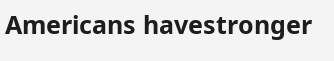Americans havestronger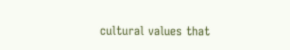cultural values that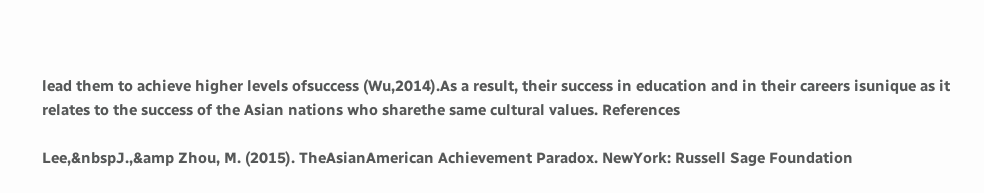lead them to achieve higher levels ofsuccess (Wu,2014).As a result, their success in education and in their careers isunique as it relates to the success of the Asian nations who sharethe same cultural values. References

Lee,&nbspJ.,&amp Zhou, M. (2015). TheAsianAmerican Achievement Paradox. NewYork: Russell Sage Foundation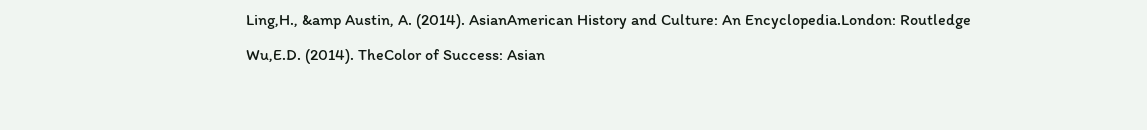Ling,H., &amp Austin, A. (2014). AsianAmerican History and Culture: An Encyclopedia.London: Routledge

Wu,E.D. (2014). TheColor of Success: Asian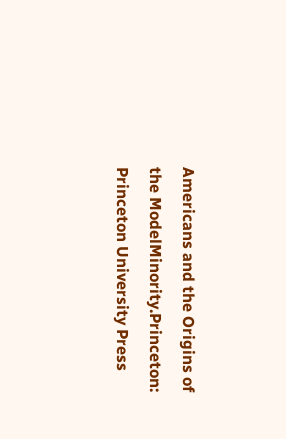Americans and the Origins of the ModelMinority.Princeton: Princeton University Press